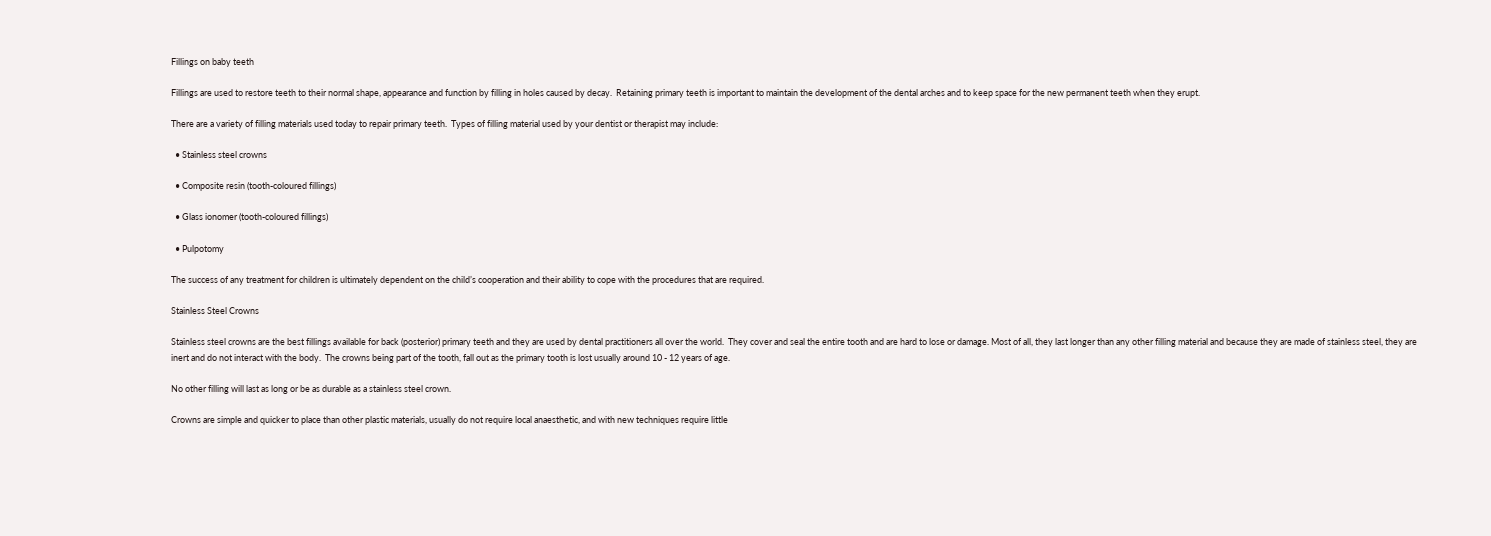Fillings on baby teeth

Fillings are used to restore teeth to their normal shape, appearance and function by filling in holes caused by decay.  Retaining primary teeth is important to maintain the development of the dental arches and to keep space for the new permanent teeth when they erupt.

There are a variety of filling materials used today to repair primary teeth.  Types of filling material used by your dentist or therapist may include:

  • Stainless steel crowns

  • Composite resin (tooth-coloured fillings)

  • Glass ionomer (tooth-coloured fillings)

  • Pulpotomy

The success of any treatment for children is ultimately dependent on the child’s cooperation and their ability to cope with the procedures that are required.

Stainless Steel Crowns

Stainless steel crowns are the best fillings available for back (posterior) primary teeth and they are used by dental practitioners all over the world.  They cover and seal the entire tooth and are hard to lose or damage. Most of all, they last longer than any other filling material and because they are made of stainless steel, they are inert and do not interact with the body.  The crowns being part of the tooth, fall out as the primary tooth is lost usually around 10 - 12 years of age.

No other filling will last as long or be as durable as a stainless steel crown.

Crowns are simple and quicker to place than other plastic materials, usually do not require local anaesthetic, and with new techniques require little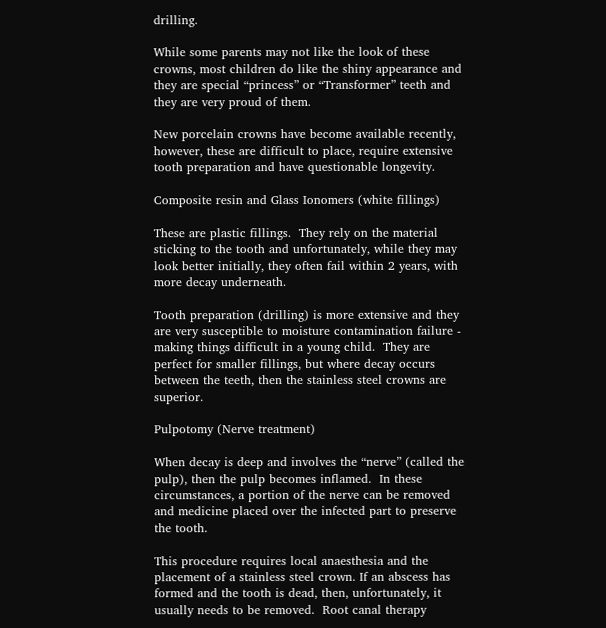drilling.

While some parents may not like the look of these crowns, most children do like the shiny appearance and they are special “princess” or “Transformer” teeth and they are very proud of them.

New porcelain crowns have become available recently, however, these are difficult to place, require extensive tooth preparation and have questionable longevity.

Composite resin and Glass Ionomers (white fillings)

These are plastic fillings.  They rely on the material sticking to the tooth and unfortunately, while they may look better initially, they often fail within 2 years, with more decay underneath.

Tooth preparation (drilling) is more extensive and they are very susceptible to moisture contamination failure - making things difficult in a young child.  They are perfect for smaller fillings, but where decay occurs between the teeth, then the stainless steel crowns are superior.

Pulpotomy (Nerve treatment)

When decay is deep and involves the “nerve” (called the pulp), then the pulp becomes inflamed.  In these circumstances, a portion of the nerve can be removed and medicine placed over the infected part to preserve the tooth.

This procedure requires local anaesthesia and the placement of a stainless steel crown. If an abscess has formed and the tooth is dead, then, unfortunately, it usually needs to be removed.  Root canal therapy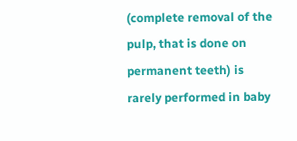(complete removal of the pulp, that is done on permanent teeth) is rarely performed in baby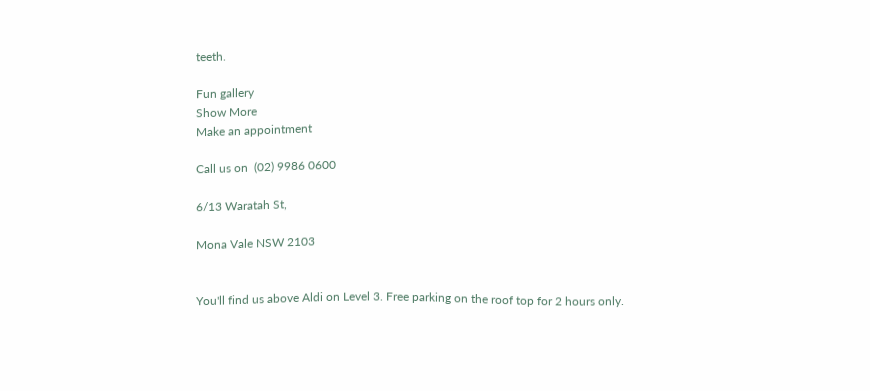teeth.

Fun gallery
Show More
Make an appointment

Call us on  (02) 9986 0600

6/13 Waratah St,

Mona Vale NSW 2103


You'll find us above Aldi on Level 3. Free parking on the roof top for 2 hours only.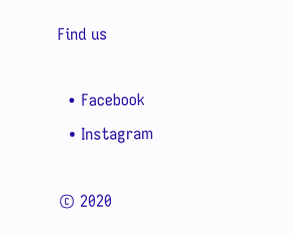Find us

  • Facebook
  • Instagram

© 2020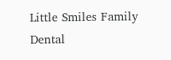Little Smiles Family Dental